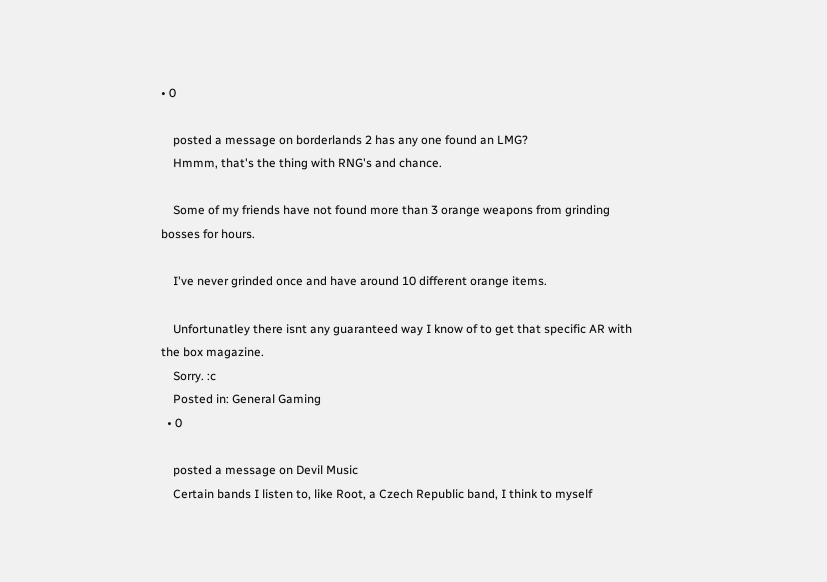• 0

    posted a message on borderlands 2 has any one found an LMG?
    Hmmm, that's the thing with RNG's and chance.

    Some of my friends have not found more than 3 orange weapons from grinding bosses for hours.

    I've never grinded once and have around 10 different orange items.

    Unfortunatley there isnt any guaranteed way I know of to get that specific AR with the box magazine.
    Sorry. :c
    Posted in: General Gaming
  • 0

    posted a message on Devil Music
    Certain bands I listen to, like Root, a Czech Republic band, I think to myself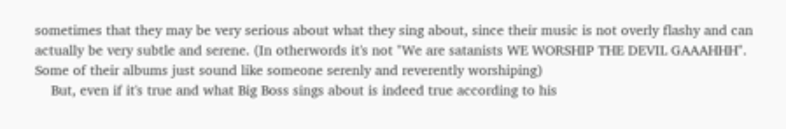sometimes that they may be very serious about what they sing about, since their music is not overly flashy and can actually be very subtle and serene. (In otherwords it's not "We are satanists WE WORSHIP THE DEVIL GAAAHHH". Some of their albums just sound like someone serenly and reverently worshiping)
    But, even if it's true and what Big Boss sings about is indeed true according to his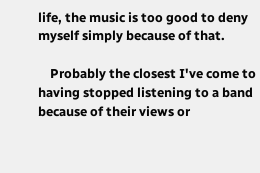life, the music is too good to deny myself simply because of that.

    Probably the closest I've come to having stopped listening to a band because of their views or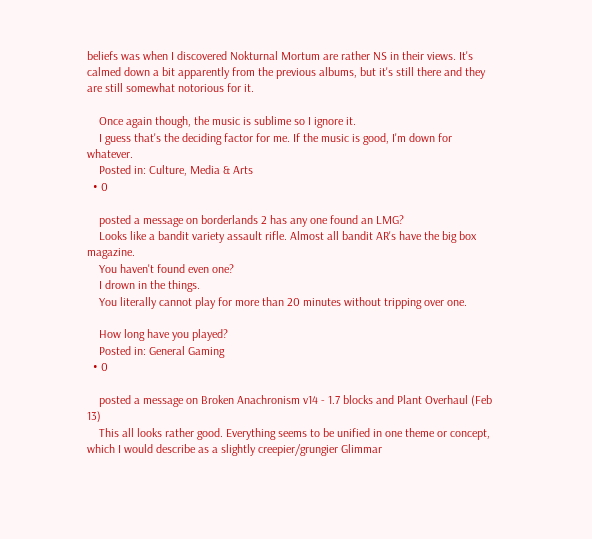beliefs was when I discovered Nokturnal Mortum are rather NS in their views. It's calmed down a bit apparently from the previous albums, but it's still there and they are still somewhat notorious for it.

    Once again though, the music is sublime so I ignore it.
    I guess that's the deciding factor for me. If the music is good, I'm down for whatever.
    Posted in: Culture, Media & Arts
  • 0

    posted a message on borderlands 2 has any one found an LMG?
    Looks like a bandit variety assault rifle. Almost all bandit AR's have the big box magazine.
    You haven't found even one?
    I drown in the things.
    You literally cannot play for more than 20 minutes without tripping over one.

    How long have you played?
    Posted in: General Gaming
  • 0

    posted a message on Broken Anachronism v14 - 1.7 blocks and Plant Overhaul (Feb 13)
    This all looks rather good. Everything seems to be unified in one theme or concept, which I would describe as a slightly creepier/grungier Glimmar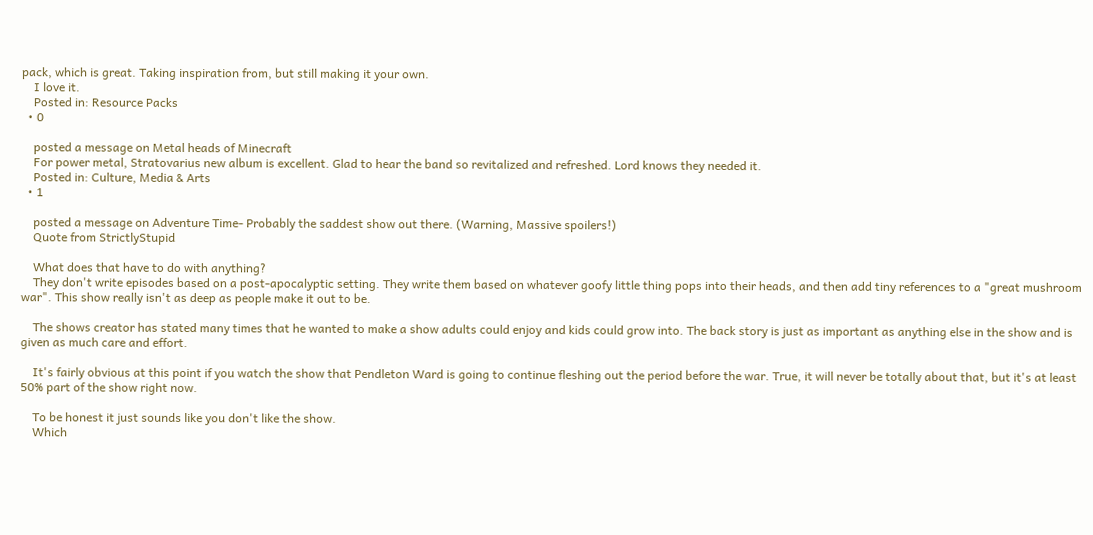pack, which is great. Taking inspiration from, but still making it your own.
    I love it.
    Posted in: Resource Packs
  • 0

    posted a message on Metal heads of Minecraft
    For power metal, Stratovarius new album is excellent. Glad to hear the band so revitalized and refreshed. Lord knows they needed it.
    Posted in: Culture, Media & Arts
  • 1

    posted a message on Adventure Time- Probably the saddest show out there. (Warning, Massive spoilers!)
    Quote from StrictlyStupid

    What does that have to do with anything?
    They don't write episodes based on a post-apocalyptic setting. They write them based on whatever goofy little thing pops into their heads, and then add tiny references to a "great mushroom war". This show really isn't as deep as people make it out to be.

    The shows creator has stated many times that he wanted to make a show adults could enjoy and kids could grow into. The back story is just as important as anything else in the show and is given as much care and effort.

    It's fairly obvious at this point if you watch the show that Pendleton Ward is going to continue fleshing out the period before the war. True, it will never be totally about that, but it's at least 50% part of the show right now.

    To be honest it just sounds like you don't like the show.
    Which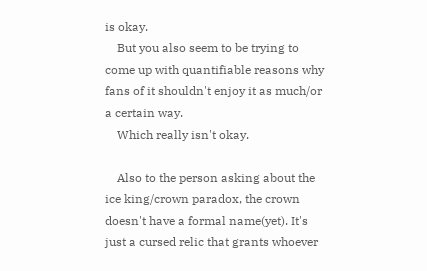is okay.
    But you also seem to be trying to come up with quantifiable reasons why fans of it shouldn't enjoy it as much/or a certain way.
    Which really isn't okay.

    Also to the person asking about the ice king/crown paradox, the crown doesn't have a formal name(yet). It's just a cursed relic that grants whoever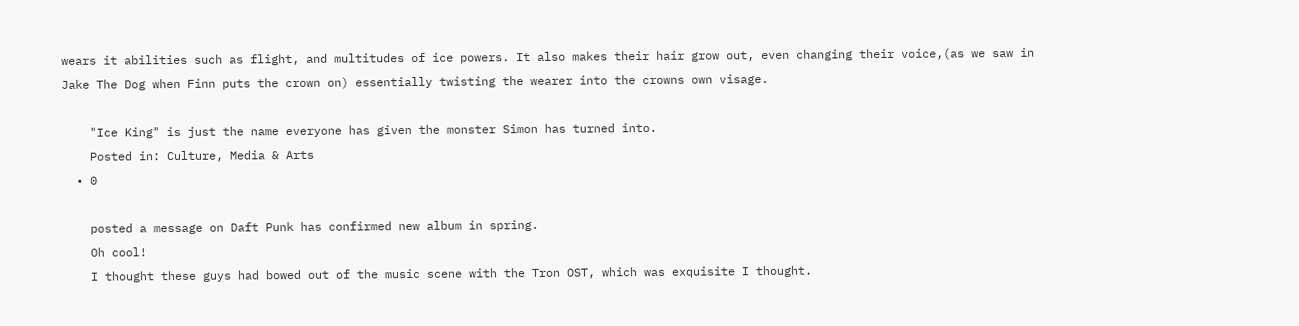wears it abilities such as flight, and multitudes of ice powers. It also makes their hair grow out, even changing their voice,(as we saw in Jake The Dog when Finn puts the crown on) essentially twisting the wearer into the crowns own visage.

    "Ice King" is just the name everyone has given the monster Simon has turned into.
    Posted in: Culture, Media & Arts
  • 0

    posted a message on Daft Punk has confirmed new album in spring.
    Oh cool!
    I thought these guys had bowed out of the music scene with the Tron OST, which was exquisite I thought.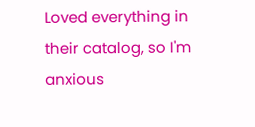Loved everything in their catalog, so I'm anxious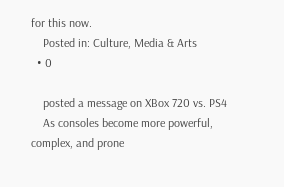for this now.
    Posted in: Culture, Media & Arts
  • 0

    posted a message on XBox 720 vs. PS4
    As consoles become more powerful, complex, and prone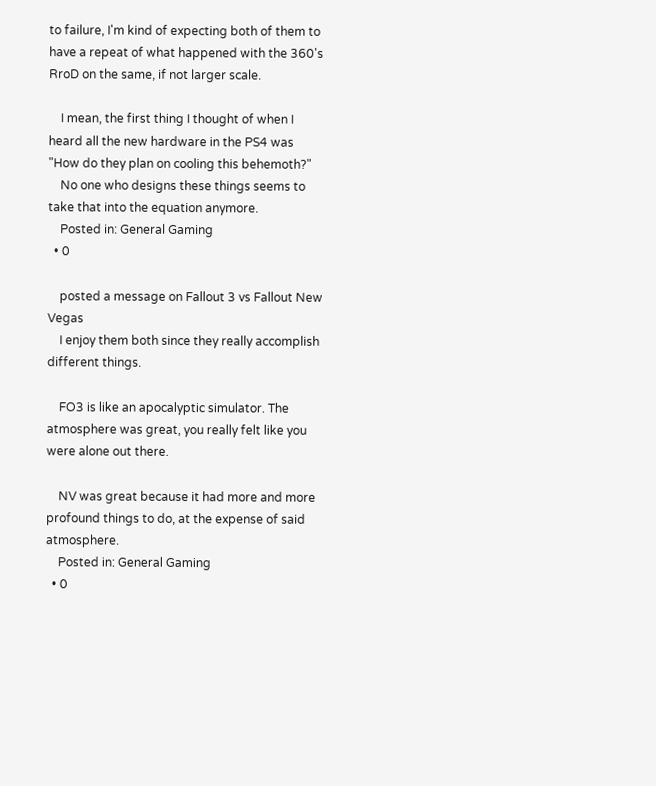to failure, I'm kind of expecting both of them to have a repeat of what happened with the 360's RroD on the same, if not larger scale.

    I mean, the first thing I thought of when I heard all the new hardware in the PS4 was "How do they plan on cooling this behemoth?"
    No one who designs these things seems to take that into the equation anymore.
    Posted in: General Gaming
  • 0

    posted a message on Fallout 3 vs Fallout New Vegas
    I enjoy them both since they really accomplish different things.

    FO3 is like an apocalyptic simulator. The atmosphere was great, you really felt like you were alone out there.

    NV was great because it had more and more profound things to do, at the expense of said atmosphere.
    Posted in: General Gaming
  • 0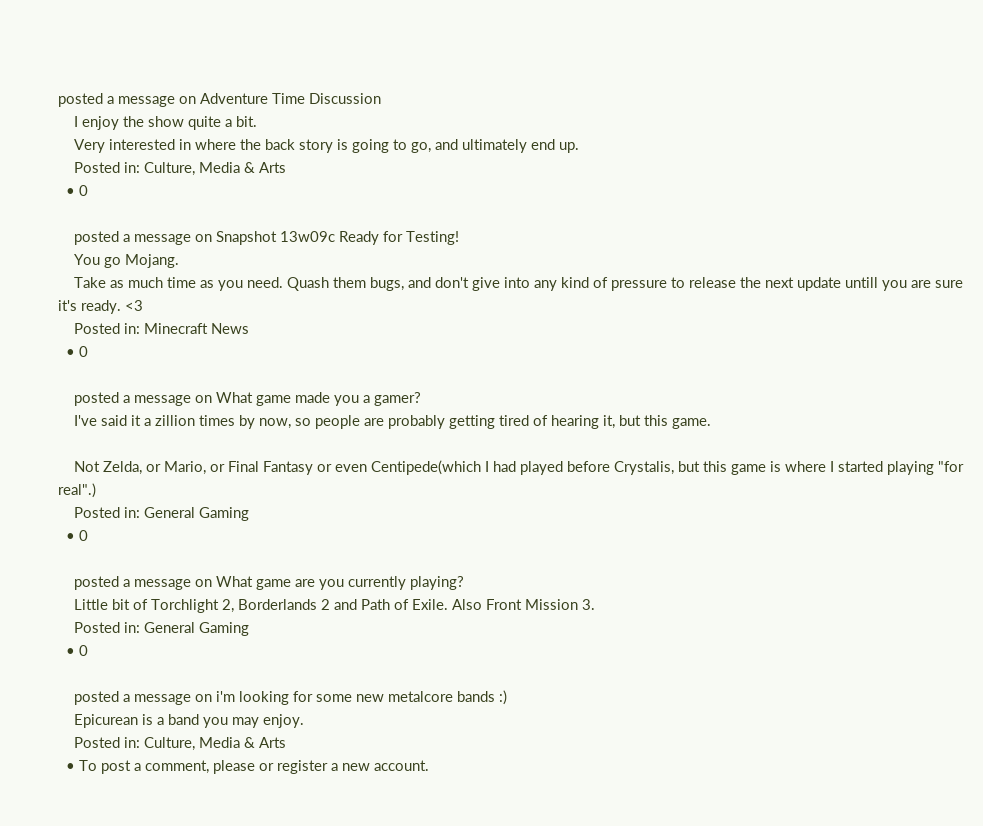posted a message on Adventure Time Discussion
    I enjoy the show quite a bit.
    Very interested in where the back story is going to go, and ultimately end up.
    Posted in: Culture, Media & Arts
  • 0

    posted a message on Snapshot 13w09c Ready for Testing!
    You go Mojang.
    Take as much time as you need. Quash them bugs, and don't give into any kind of pressure to release the next update untill you are sure it's ready. <3
    Posted in: Minecraft News
  • 0

    posted a message on What game made you a gamer?
    I've said it a zillion times by now, so people are probably getting tired of hearing it, but this game.

    Not Zelda, or Mario, or Final Fantasy or even Centipede(which I had played before Crystalis, but this game is where I started playing "for real".)
    Posted in: General Gaming
  • 0

    posted a message on What game are you currently playing?
    Little bit of Torchlight 2, Borderlands 2 and Path of Exile. Also Front Mission 3.
    Posted in: General Gaming
  • 0

    posted a message on i'm looking for some new metalcore bands :)
    Epicurean is a band you may enjoy.
    Posted in: Culture, Media & Arts
  • To post a comment, please or register a new account.